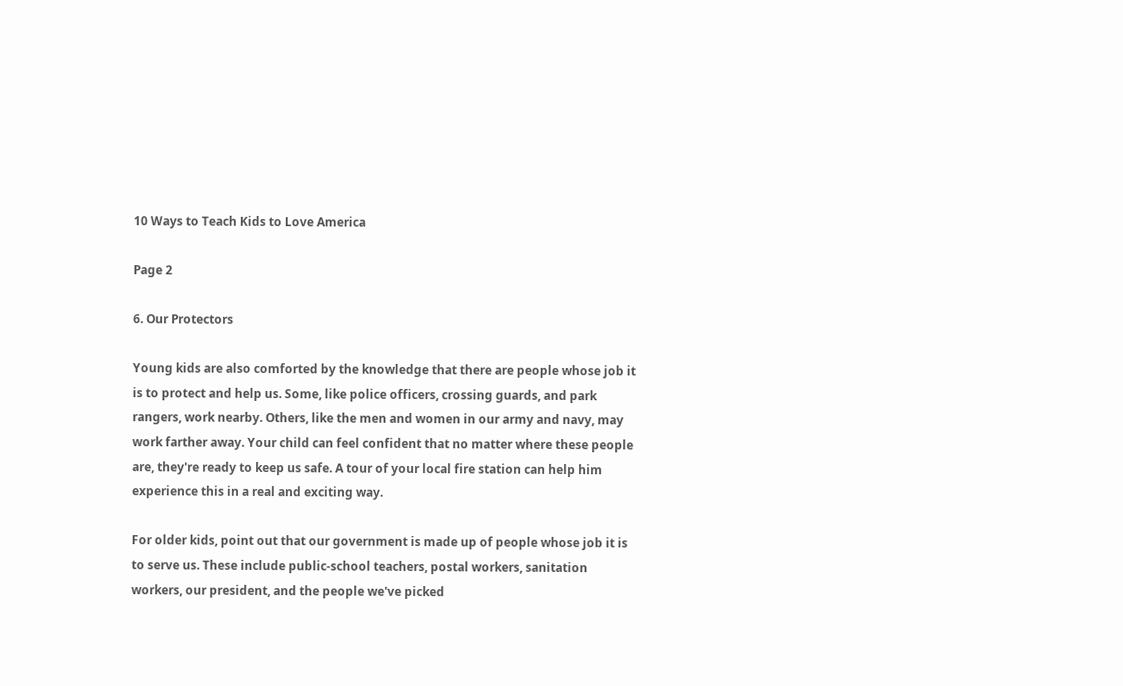10 Ways to Teach Kids to Love America

Page 2

6. Our Protectors

Young kids are also comforted by the knowledge that there are people whose job it is to protect and help us. Some, like police officers, crossing guards, and park rangers, work nearby. Others, like the men and women in our army and navy, may work farther away. Your child can feel confident that no matter where these people are, they're ready to keep us safe. A tour of your local fire station can help him experience this in a real and exciting way.

For older kids, point out that our government is made up of people whose job it is to serve us. These include public-school teachers, postal workers, sanitation workers, our president, and the people we've picked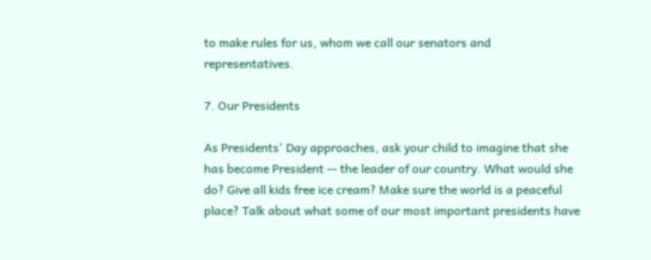to make rules for us, whom we call our senators and representatives.

7. Our Presidents

As Presidents' Day approaches, ask your child to imagine that she has become President -- the leader of our country. What would she do? Give all kids free ice cream? Make sure the world is a peaceful place? Talk about what some of our most important presidents have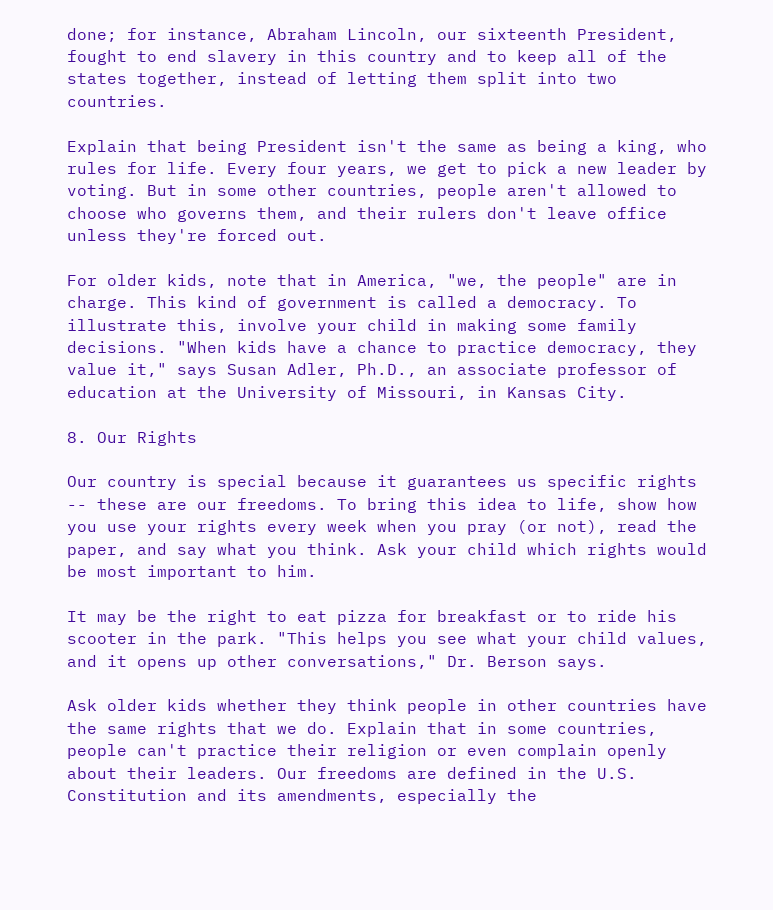done; for instance, Abraham Lincoln, our sixteenth President, fought to end slavery in this country and to keep all of the states together, instead of letting them split into two countries.

Explain that being President isn't the same as being a king, who rules for life. Every four years, we get to pick a new leader by voting. But in some other countries, people aren't allowed to choose who governs them, and their rulers don't leave office unless they're forced out.

For older kids, note that in America, "we, the people" are in charge. This kind of government is called a democracy. To illustrate this, involve your child in making some family decisions. "When kids have a chance to practice democracy, they value it," says Susan Adler, Ph.D., an associate professor of education at the University of Missouri, in Kansas City.

8. Our Rights

Our country is special because it guarantees us specific rights -- these are our freedoms. To bring this idea to life, show how you use your rights every week when you pray (or not), read the paper, and say what you think. Ask your child which rights would be most important to him.

It may be the right to eat pizza for breakfast or to ride his scooter in the park. "This helps you see what your child values, and it opens up other conversations," Dr. Berson says.

Ask older kids whether they think people in other countries have the same rights that we do. Explain that in some countries, people can't practice their religion or even complain openly about their leaders. Our freedoms are defined in the U.S. Constitution and its amendments, especially the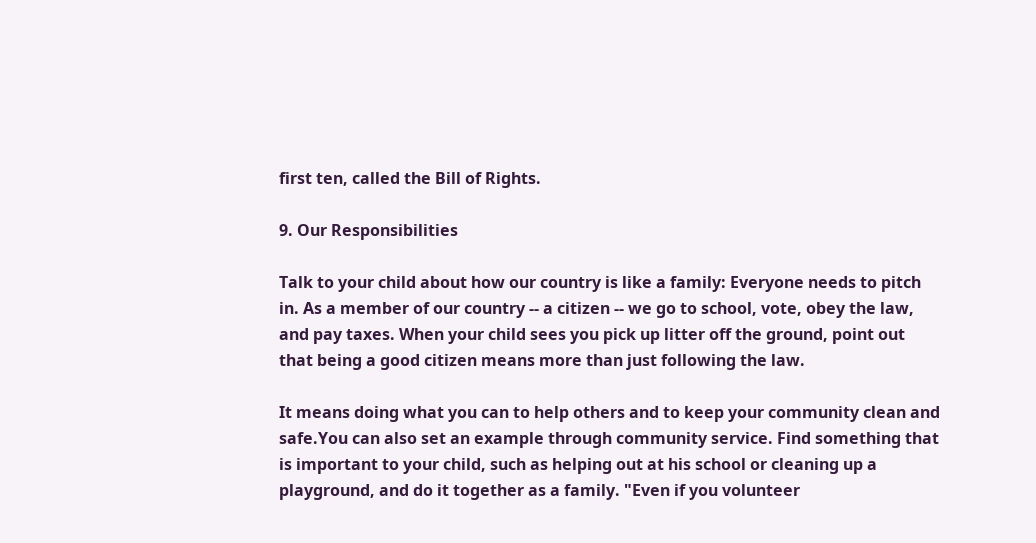first ten, called the Bill of Rights.

9. Our Responsibilities

Talk to your child about how our country is like a family: Everyone needs to pitch in. As a member of our country -- a citizen -- we go to school, vote, obey the law, and pay taxes. When your child sees you pick up litter off the ground, point out that being a good citizen means more than just following the law.

It means doing what you can to help others and to keep your community clean and safe.You can also set an example through community service. Find something that is important to your child, such as helping out at his school or cleaning up a playground, and do it together as a family. "Even if you volunteer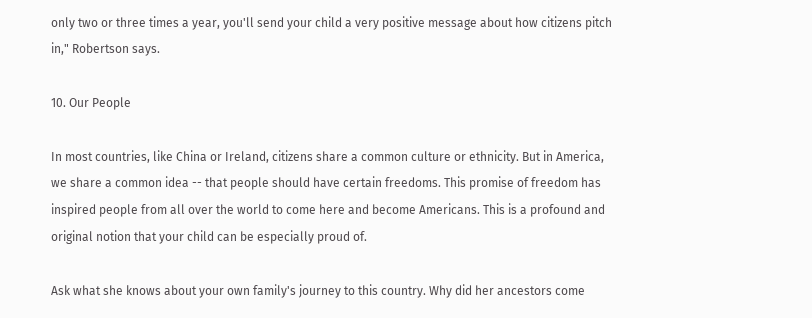only two or three times a year, you'll send your child a very positive message about how citizens pitch in," Robertson says.

10. Our People

In most countries, like China or Ireland, citizens share a common culture or ethnicity. But in America, we share a common idea -- that people should have certain freedoms. This promise of freedom has inspired people from all over the world to come here and become Americans. This is a profound and original notion that your child can be especially proud of.

Ask what she knows about your own family's journey to this country. Why did her ancestors come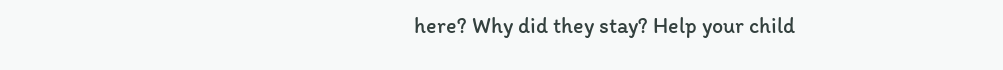here? Why did they stay? Help your child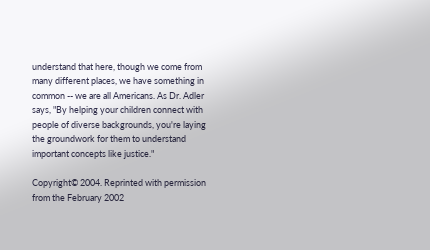understand that here, though we come from many different places, we have something in common -- we are all Americans. As Dr. Adler says, "By helping your children connect with people of diverse backgrounds, you're laying the groundwork for them to understand important concepts like justice."

Copyright© 2004. Reprinted with permission from the February 2002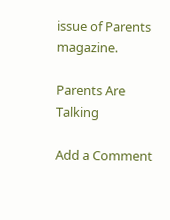issue of Parents magazine.

Parents Are Talking

Add a Comment